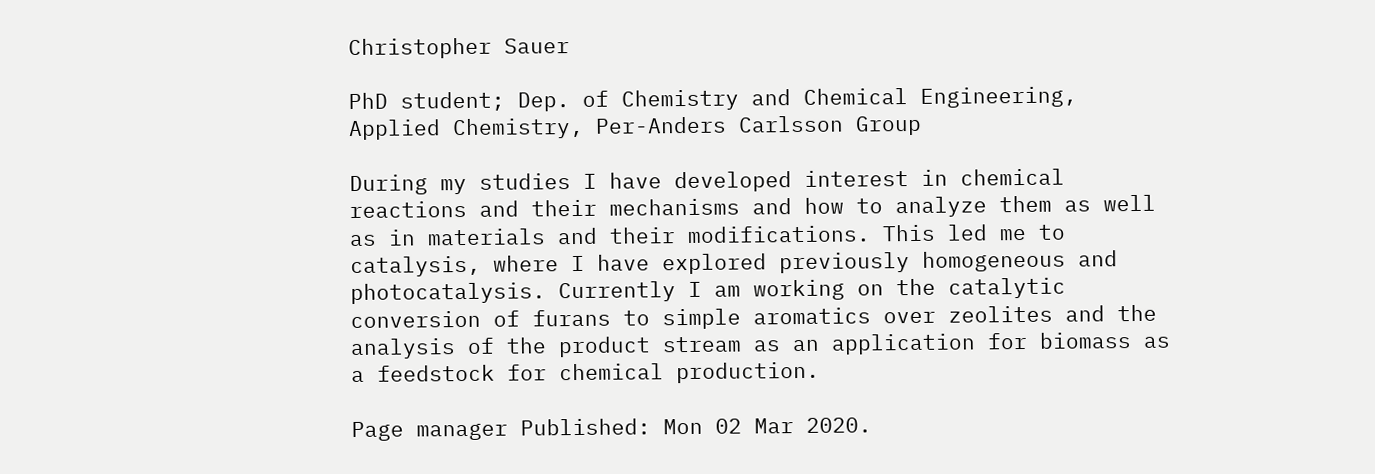Christopher Sauer

PhD student; Dep. of Chemistry and Chemical Engineering, Applied Chemistry, Per-Anders Carlsson Group

During my studies I have developed interest in chemical reactions and their mechanisms and how to analyze them as well as in materials and their modifications. This led me to catalysis, where I have explored previously homogeneous and photocatalysis. Currently I am working on the catalytic conversion of furans to simple aromatics over zeolites and the analysis of the product stream as an application for biomass as a feedstock for chemical production.

Page manager Published: Mon 02 Mar 2020.